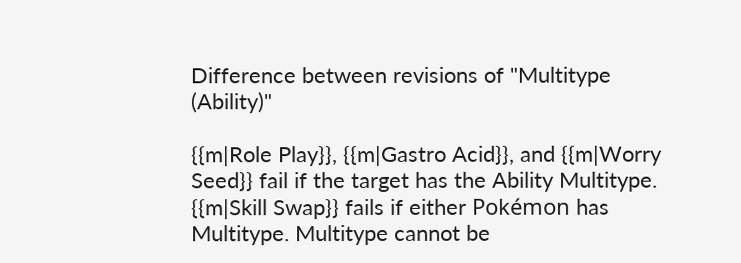Difference between revisions of "Multitype (Ability)"

{{m|Role Play}}, {{m|Gastro Acid}}, and {{m|Worry Seed}} fail if the target has the Ability Multitype. {{m|Skill Swap}} fails if either Pokémon has Multitype. Multitype cannot be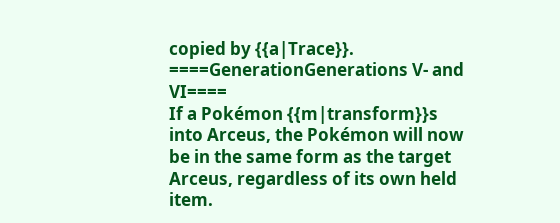copied by {{a|Trace}}.
====GenerationGenerations V- and VI====
If a Pokémon {{m|transform}}s into Arceus, the Pokémon will now be in the same form as the target Arceus, regardless of its own held item.